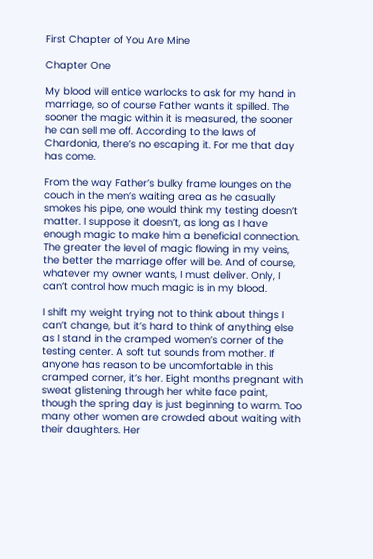First Chapter of You Are Mine

Chapter One

My blood will entice warlocks to ask for my hand in marriage, so of course Father wants it spilled. The sooner the magic within it is measured, the sooner he can sell me off. According to the laws of Chardonia, there’s no escaping it. For me that day has come.

From the way Father’s bulky frame lounges on the couch in the men’s waiting area as he casually smokes his pipe, one would think my testing doesn’t matter. I suppose it doesn’t, as long as I have enough magic to make him a beneficial connection. The greater the level of magic flowing in my veins, the better the marriage offer will be. And of course, whatever my owner wants, I must deliver. Only, I can’t control how much magic is in my blood.

I shift my weight trying not to think about things I can’t change, but it’s hard to think of anything else as I stand in the cramped women’s corner of the testing center. A soft tut sounds from mother. If anyone has reason to be uncomfortable in this cramped corner, it’s her. Eight months pregnant with sweat glistening through her white face paint, though the spring day is just beginning to warm. Too many other women are crowded about waiting with their daughters. Her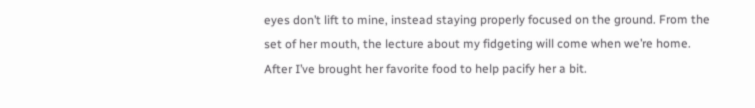eyes don’t lift to mine, instead staying properly focused on the ground. From the set of her mouth, the lecture about my fidgeting will come when we’re home. After I’ve brought her favorite food to help pacify her a bit.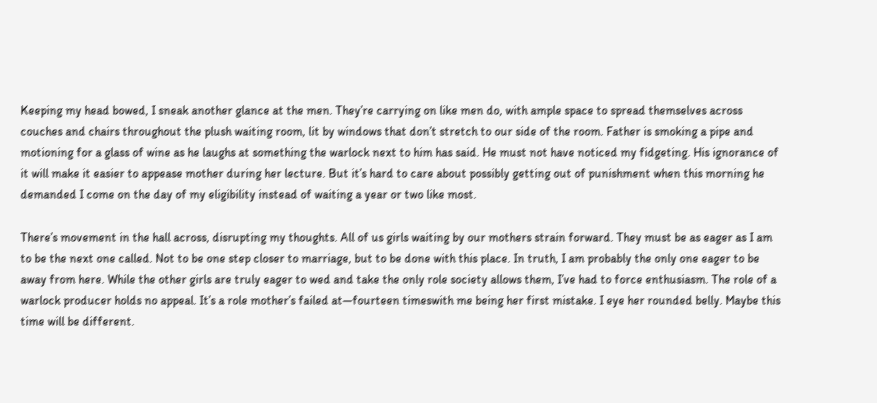Keeping my head bowed, I sneak another glance at the men. They’re carrying on like men do, with ample space to spread themselves across couches and chairs throughout the plush waiting room, lit by windows that don’t stretch to our side of the room. Father is smoking a pipe and motioning for a glass of wine as he laughs at something the warlock next to him has said. He must not have noticed my fidgeting. His ignorance of it will make it easier to appease mother during her lecture. But it’s hard to care about possibly getting out of punishment when this morning he demanded I come on the day of my eligibility instead of waiting a year or two like most.

There’s movement in the hall across, disrupting my thoughts. All of us girls waiting by our mothers strain forward. They must be as eager as I am to be the next one called. Not to be one step closer to marriage, but to be done with this place. In truth, I am probably the only one eager to be away from here. While the other girls are truly eager to wed and take the only role society allows them, I’ve had to force enthusiasm. The role of a warlock producer holds no appeal. It’s a role mother’s failed at—fourteen timeswith me being her first mistake. I eye her rounded belly. Maybe this time will be different.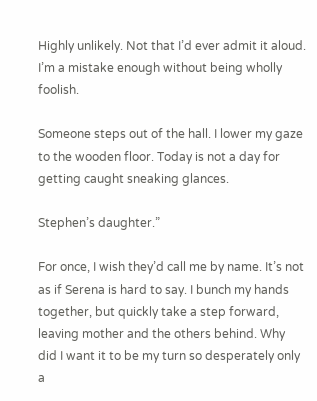Highly unlikely. Not that I’d ever admit it aloud. I’m a mistake enough without being wholly foolish.

Someone steps out of the hall. I lower my gaze to the wooden floor. Today is not a day for getting caught sneaking glances.

Stephen’s daughter.”

For once, I wish they’d call me by name. It’s not as if Serena is hard to say. I bunch my hands together, but quickly take a step forward, leaving mother and the others behind. Why did I want it to be my turn so desperately only a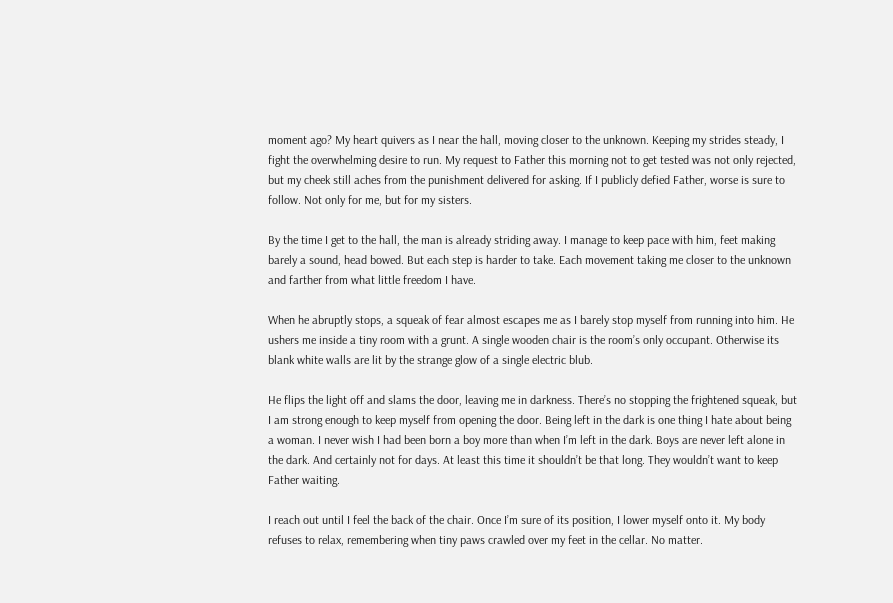moment ago? My heart quivers as I near the hall, moving closer to the unknown. Keeping my strides steady, I fight the overwhelming desire to run. My request to Father this morning not to get tested was not only rejected, but my cheek still aches from the punishment delivered for asking. If I publicly defied Father, worse is sure to follow. Not only for me, but for my sisters.

By the time I get to the hall, the man is already striding away. I manage to keep pace with him, feet making barely a sound, head bowed. But each step is harder to take. Each movement taking me closer to the unknown and farther from what little freedom I have.

When he abruptly stops, a squeak of fear almost escapes me as I barely stop myself from running into him. He ushers me inside a tiny room with a grunt. A single wooden chair is the room’s only occupant. Otherwise its blank white walls are lit by the strange glow of a single electric blub.

He flips the light off and slams the door, leaving me in darkness. There’s no stopping the frightened squeak, but I am strong enough to keep myself from opening the door. Being left in the dark is one thing I hate about being a woman. I never wish I had been born a boy more than when I’m left in the dark. Boys are never left alone in the dark. And certainly not for days. At least this time it shouldn’t be that long. They wouldn’t want to keep Father waiting.

I reach out until I feel the back of the chair. Once I’m sure of its position, I lower myself onto it. My body refuses to relax, remembering when tiny paws crawled over my feet in the cellar. No matter.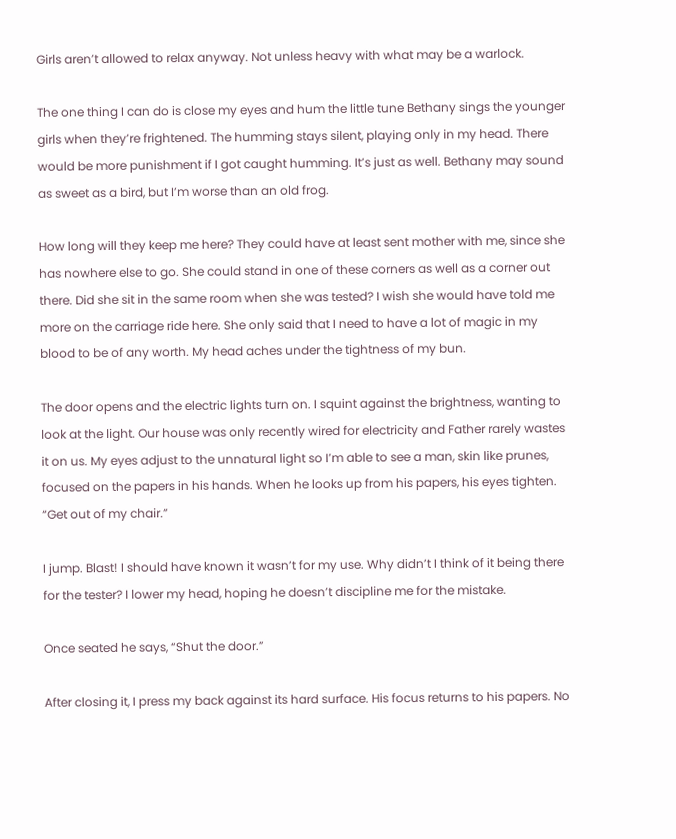Girls aren’t allowed to relax anyway. Not unless heavy with what may be a warlock.

The one thing I can do is close my eyes and hum the little tune Bethany sings the younger girls when they’re frightened. The humming stays silent, playing only in my head. There would be more punishment if I got caught humming. It’s just as well. Bethany may sound as sweet as a bird, but I’m worse than an old frog.

How long will they keep me here? They could have at least sent mother with me, since she has nowhere else to go. She could stand in one of these corners as well as a corner out there. Did she sit in the same room when she was tested? I wish she would have told me more on the carriage ride here. She only said that I need to have a lot of magic in my blood to be of any worth. My head aches under the tightness of my bun.

The door opens and the electric lights turn on. I squint against the brightness, wanting to look at the light. Our house was only recently wired for electricity and Father rarely wastes it on us. My eyes adjust to the unnatural light so I’m able to see a man, skin like prunes, focused on the papers in his hands. When he looks up from his papers, his eyes tighten. “Get out of my chair.”

I jump. Blast! I should have known it wasn’t for my use. Why didn’t I think of it being there for the tester? I lower my head, hoping he doesn’t discipline me for the mistake.

Once seated he says, “Shut the door.”

After closing it, I press my back against its hard surface. His focus returns to his papers. No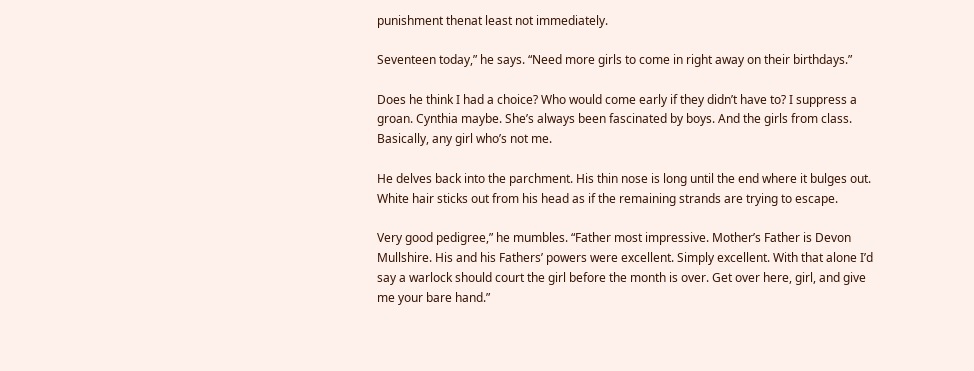punishment thenat least not immediately.

Seventeen today,” he says. “Need more girls to come in right away on their birthdays.”

Does he think I had a choice? Who would come early if they didn’t have to? I suppress a groan. Cynthia maybe. She’s always been fascinated by boys. And the girls from class. Basically, any girl who’s not me.

He delves back into the parchment. His thin nose is long until the end where it bulges out. White hair sticks out from his head as if the remaining strands are trying to escape.

Very good pedigree,” he mumbles. “Father most impressive. Mother’s Father is Devon Mullshire. His and his Fathers’ powers were excellent. Simply excellent. With that alone I’d say a warlock should court the girl before the month is over. Get over here, girl, and give me your bare hand.”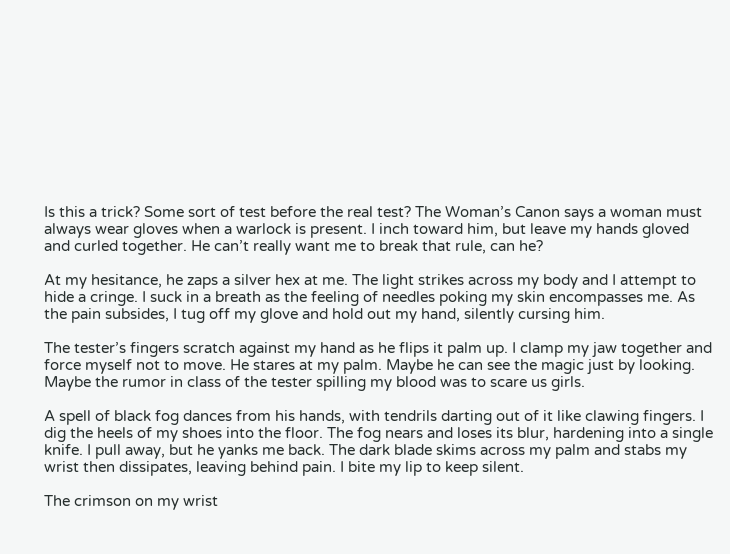Is this a trick? Some sort of test before the real test? The Woman’s Canon says a woman must always wear gloves when a warlock is present. I inch toward him, but leave my hands gloved and curled together. He can’t really want me to break that rule, can he?

At my hesitance, he zaps a silver hex at me. The light strikes across my body and I attempt to hide a cringe. I suck in a breath as the feeling of needles poking my skin encompasses me. As the pain subsides, I tug off my glove and hold out my hand, silently cursing him.

The tester’s fingers scratch against my hand as he flips it palm up. I clamp my jaw together and force myself not to move. He stares at my palm. Maybe he can see the magic just by looking. Maybe the rumor in class of the tester spilling my blood was to scare us girls.

A spell of black fog dances from his hands, with tendrils darting out of it like clawing fingers. I dig the heels of my shoes into the floor. The fog nears and loses its blur, hardening into a single knife. I pull away, but he yanks me back. The dark blade skims across my palm and stabs my wrist then dissipates, leaving behind pain. I bite my lip to keep silent.

The crimson on my wrist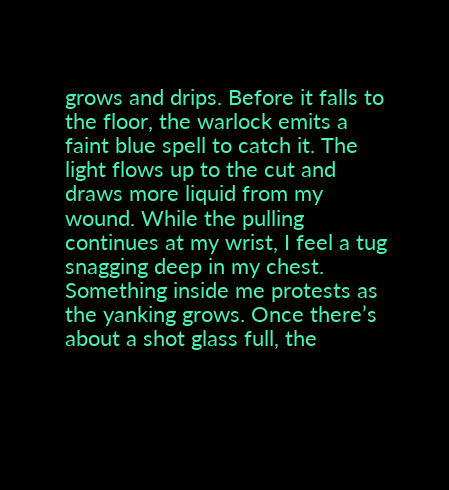grows and drips. Before it falls to the floor, the warlock emits a faint blue spell to catch it. The light flows up to the cut and draws more liquid from my wound. While the pulling continues at my wrist, I feel a tug snagging deep in my chest. Something inside me protests as the yanking grows. Once there’s about a shot glass full, the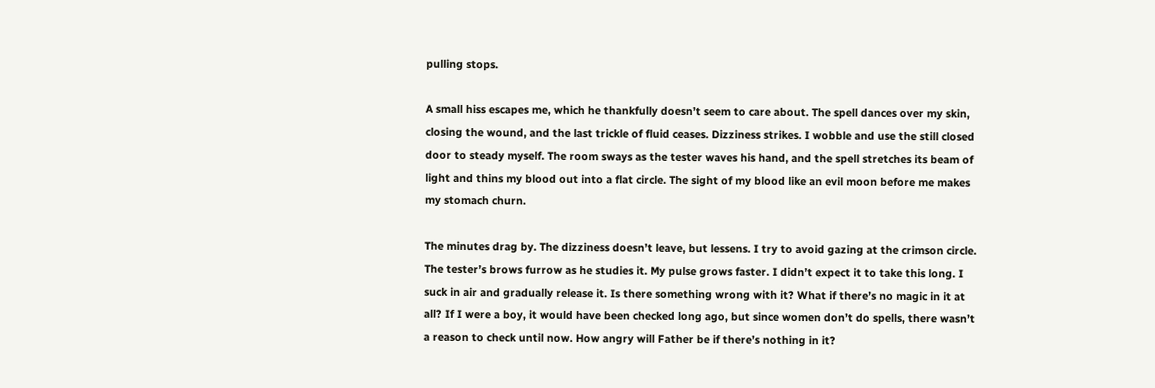pulling stops.

A small hiss escapes me, which he thankfully doesn’t seem to care about. The spell dances over my skin, closing the wound, and the last trickle of fluid ceases. Dizziness strikes. I wobble and use the still closed door to steady myself. The room sways as the tester waves his hand, and the spell stretches its beam of light and thins my blood out into a flat circle. The sight of my blood like an evil moon before me makes my stomach churn.

The minutes drag by. The dizziness doesn’t leave, but lessens. I try to avoid gazing at the crimson circle. The tester’s brows furrow as he studies it. My pulse grows faster. I didn’t expect it to take this long. I suck in air and gradually release it. Is there something wrong with it? What if there’s no magic in it at all? If I were a boy, it would have been checked long ago, but since women don’t do spells, there wasn’t a reason to check until now. How angry will Father be if there’s nothing in it?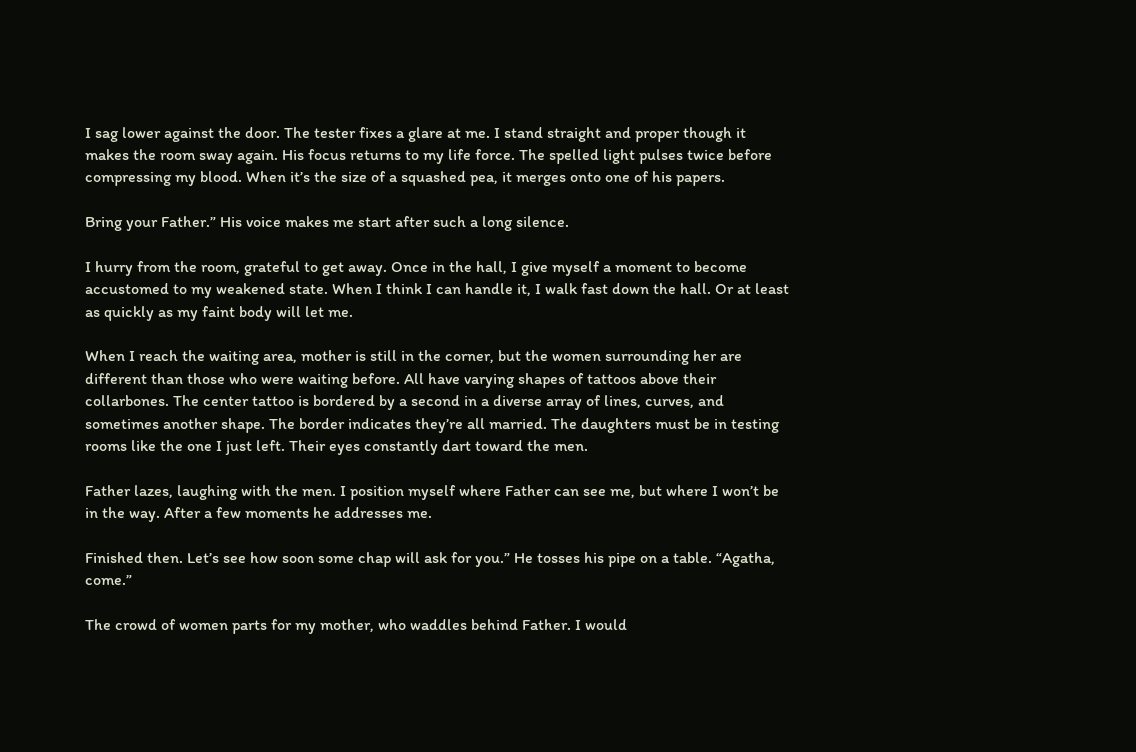I sag lower against the door. The tester fixes a glare at me. I stand straight and proper though it makes the room sway again. His focus returns to my life force. The spelled light pulses twice before compressing my blood. When it’s the size of a squashed pea, it merges onto one of his papers.

Bring your Father.” His voice makes me start after such a long silence.

I hurry from the room, grateful to get away. Once in the hall, I give myself a moment to become accustomed to my weakened state. When I think I can handle it, I walk fast down the hall. Or at least as quickly as my faint body will let me.

When I reach the waiting area, mother is still in the corner, but the women surrounding her are different than those who were waiting before. All have varying shapes of tattoos above their collarbones. The center tattoo is bordered by a second in a diverse array of lines, curves, and sometimes another shape. The border indicates they’re all married. The daughters must be in testing rooms like the one I just left. Their eyes constantly dart toward the men.

Father lazes, laughing with the men. I position myself where Father can see me, but where I won’t be in the way. After a few moments he addresses me.

Finished then. Let’s see how soon some chap will ask for you.” He tosses his pipe on a table. “Agatha, come.”

The crowd of women parts for my mother, who waddles behind Father. I would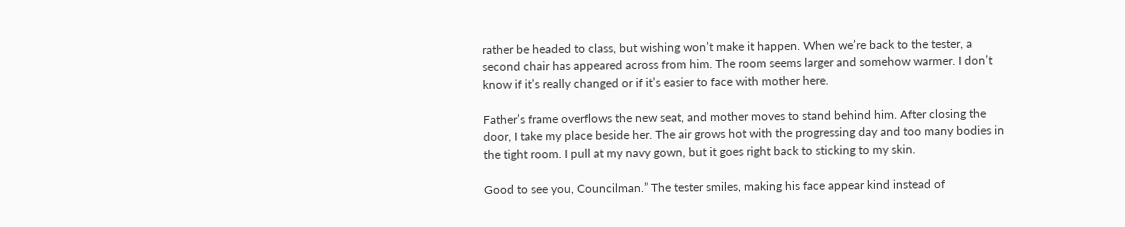rather be headed to class, but wishing won’t make it happen. When we’re back to the tester, a second chair has appeared across from him. The room seems larger and somehow warmer. I don’t know if it’s really changed or if it’s easier to face with mother here.

Father’s frame overflows the new seat, and mother moves to stand behind him. After closing the door, I take my place beside her. The air grows hot with the progressing day and too many bodies in the tight room. I pull at my navy gown, but it goes right back to sticking to my skin.

Good to see you, Councilman.” The tester smiles, making his face appear kind instead of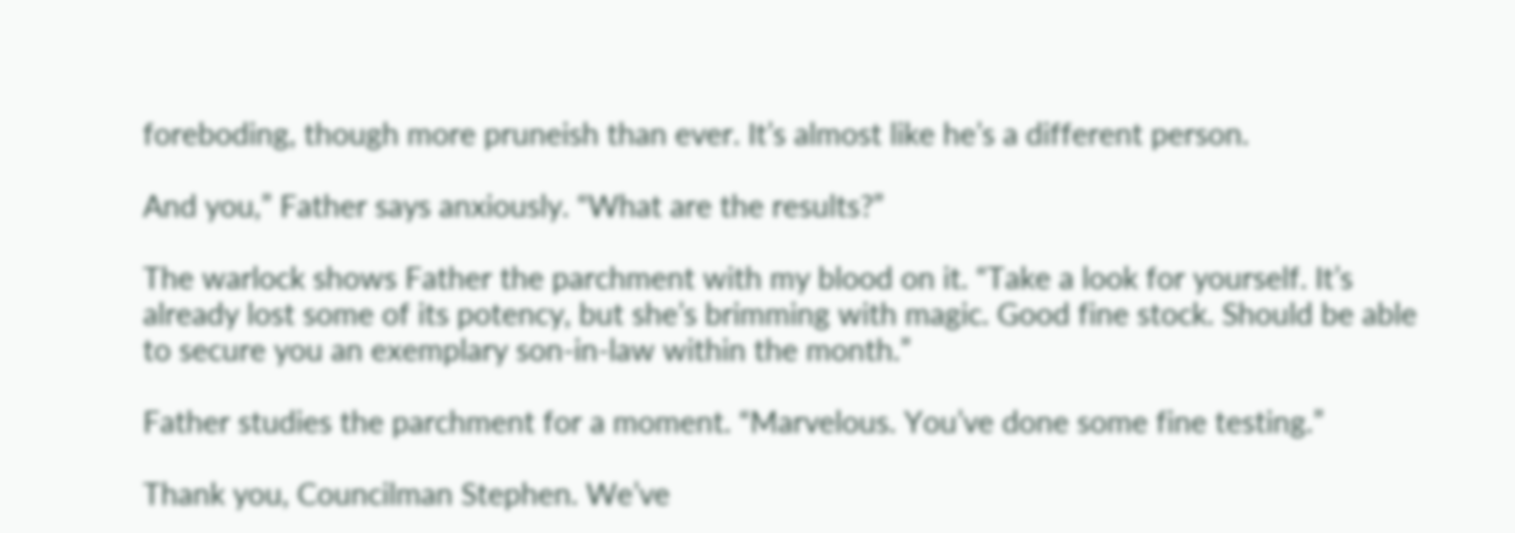foreboding, though more pruneish than ever. It’s almost like he’s a different person.

And you,” Father says anxiously. “What are the results?”

The warlock shows Father the parchment with my blood on it. “Take a look for yourself. It’s already lost some of its potency, but she’s brimming with magic. Good fine stock. Should be able to secure you an exemplary son-in-law within the month.”

Father studies the parchment for a moment. “Marvelous. You’ve done some fine testing.”

Thank you, Councilman Stephen. We’ve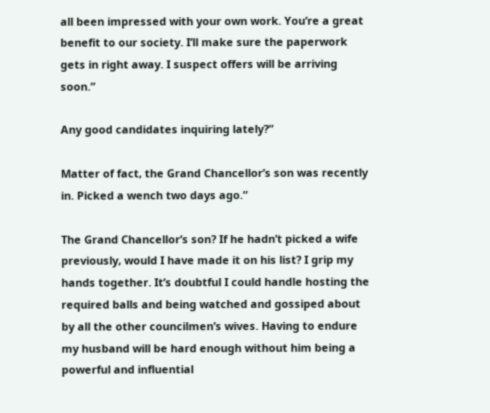all been impressed with your own work. You’re a great benefit to our society. I’ll make sure the paperwork gets in right away. I suspect offers will be arriving soon.”

Any good candidates inquiring lately?”

Matter of fact, the Grand Chancellor’s son was recently in. Picked a wench two days ago.”

The Grand Chancellor’s son? If he hadn’t picked a wife previously, would I have made it on his list? I grip my hands together. It’s doubtful I could handle hosting the required balls and being watched and gossiped about by all the other councilmen’s wives. Having to endure my husband will be hard enough without him being a powerful and influential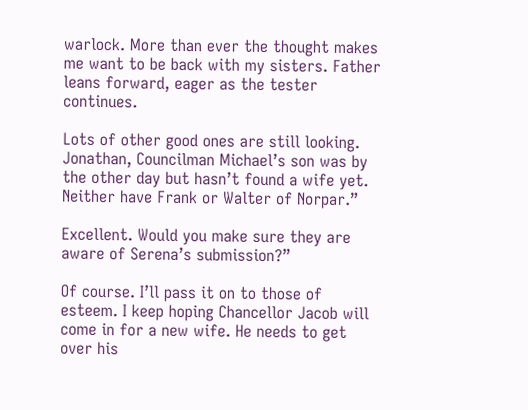warlock. More than ever the thought makes me want to be back with my sisters. Father leans forward, eager as the tester continues.

Lots of other good ones are still looking. Jonathan, Councilman Michael’s son was by the other day but hasn’t found a wife yet. Neither have Frank or Walter of Norpar.”

Excellent. Would you make sure they are aware of Serena’s submission?”

Of course. I’ll pass it on to those of esteem. I keep hoping Chancellor Jacob will come in for a new wife. He needs to get over his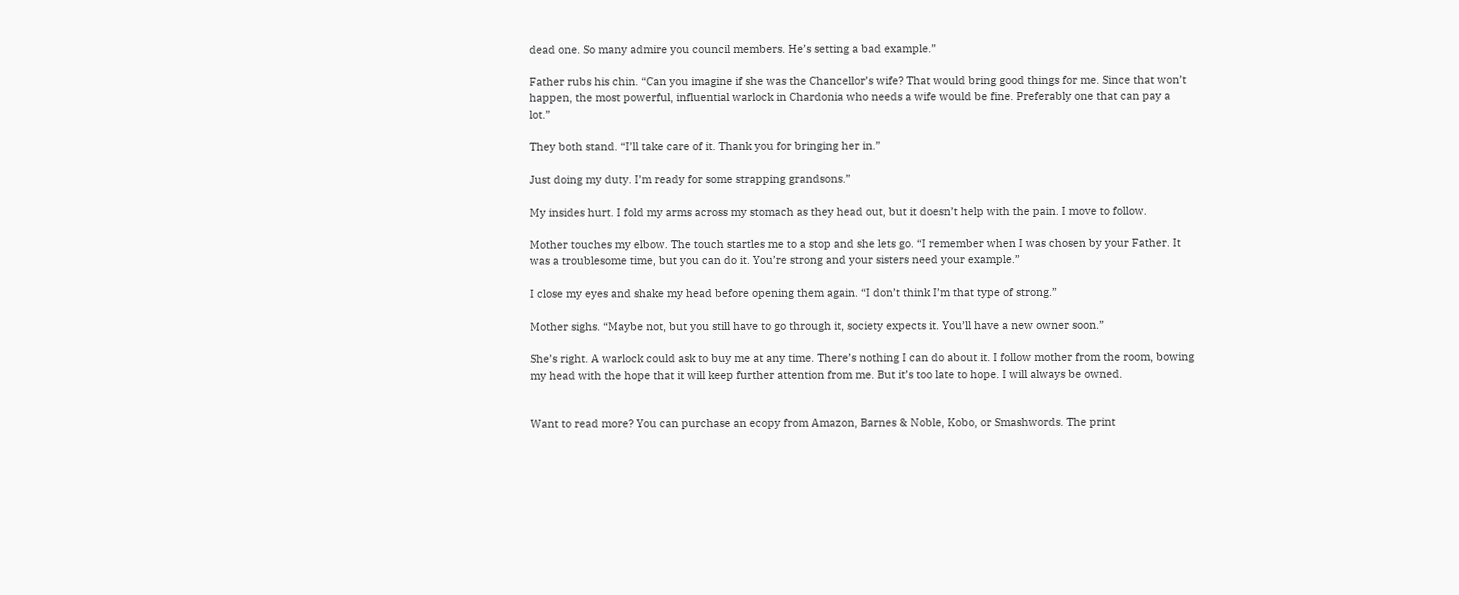dead one. So many admire you council members. He’s setting a bad example.”

Father rubs his chin. “Can you imagine if she was the Chancellor’s wife? That would bring good things for me. Since that won’t happen, the most powerful, influential warlock in Chardonia who needs a wife would be fine. Preferably one that can pay a lot.”

They both stand. “I’ll take care of it. Thank you for bringing her in.”

Just doing my duty. I’m ready for some strapping grandsons.”

My insides hurt. I fold my arms across my stomach as they head out, but it doesn’t help with the pain. I move to follow.

Mother touches my elbow. The touch startles me to a stop and she lets go. “I remember when I was chosen by your Father. It was a troublesome time, but you can do it. You’re strong and your sisters need your example.”

I close my eyes and shake my head before opening them again. “I don’t think I’m that type of strong.”

Mother sighs. “Maybe not, but you still have to go through it, society expects it. You’ll have a new owner soon.”

She’s right. A warlock could ask to buy me at any time. There’s nothing I can do about it. I follow mother from the room, bowing my head with the hope that it will keep further attention from me. But it’s too late to hope. I will always be owned.


Want to read more? You can purchase an ecopy from Amazon, Barnes & Noble, Kobo, or Smashwords. The print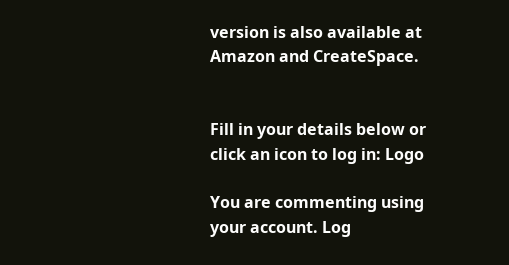version is also available at Amazon and CreateSpace.


Fill in your details below or click an icon to log in: Logo

You are commenting using your account. Log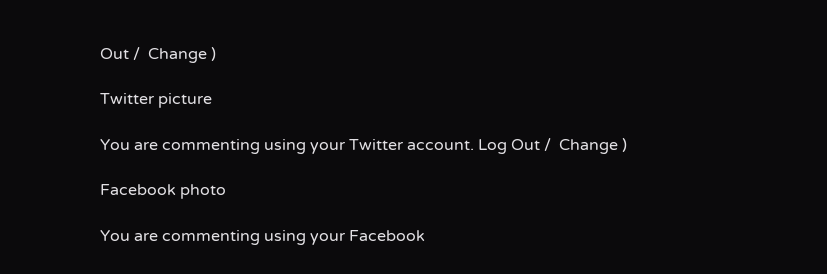Out /  Change )

Twitter picture

You are commenting using your Twitter account. Log Out /  Change )

Facebook photo

You are commenting using your Facebook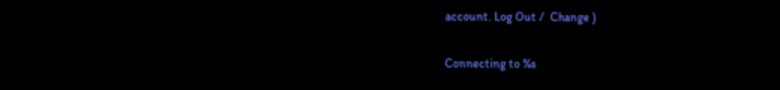account. Log Out /  Change )

Connecting to %s